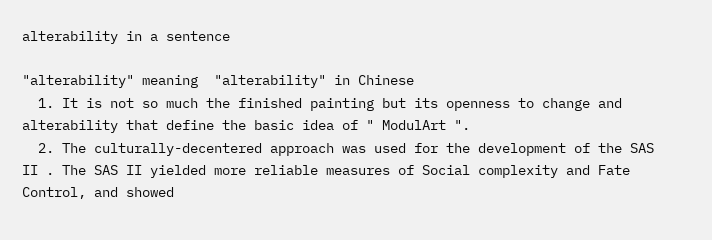alterability in a sentence

"alterability" meaning  "alterability" in Chinese
  1. It is not so much the finished painting but its openness to change and alterability that define the basic idea of " ModulArt ".
  2. The culturally-decentered approach was used for the development of the SAS II . The SAS II yielded more reliable measures of Social complexity and Fate Control, and showed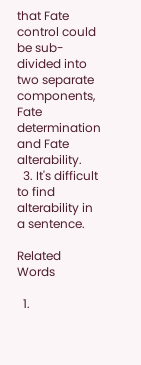that Fate control could be sub-divided into two separate components, Fate determination and Fate alterability.
  3. It's difficult to find alterability in a sentence.

Related Words

  1.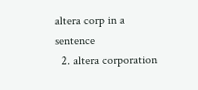altera corp in a sentence
  2. altera corporation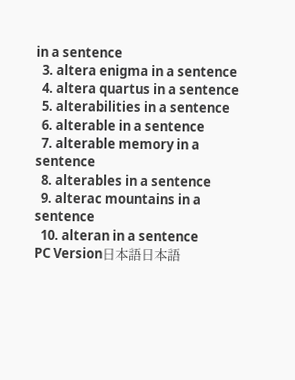in a sentence
  3. altera enigma in a sentence
  4. altera quartus in a sentence
  5. alterabilities in a sentence
  6. alterable in a sentence
  7. alterable memory in a sentence
  8. alterables in a sentence
  9. alterac mountains in a sentence
  10. alteran in a sentence
PC Version日本語日本語